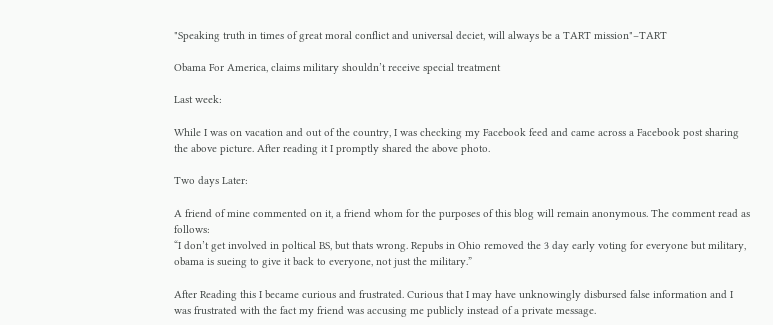"Speaking truth in times of great moral conflict and universal deciet, will always be a TART mission"–TART

Obama For America, claims military shouldn’t receive special treatment

Last week:

While I was on vacation and out of the country, I was checking my Facebook feed and came across a Facebook post sharing the above picture. After reading it I promptly shared the above photo.

Two days Later:

A friend of mine commented on it, a friend whom for the purposes of this blog will remain anonymous. The comment read as follows:
“I don’t get involved in poltical BS, but thats wrong. Repubs in Ohio removed the 3 day early voting for everyone but military, obama is sueing to give it back to everyone, not just the military.”

After Reading this I became curious and frustrated. Curious that I may have unknowingly disbursed false information and I was frustrated with the fact my friend was accusing me publicly instead of a private message.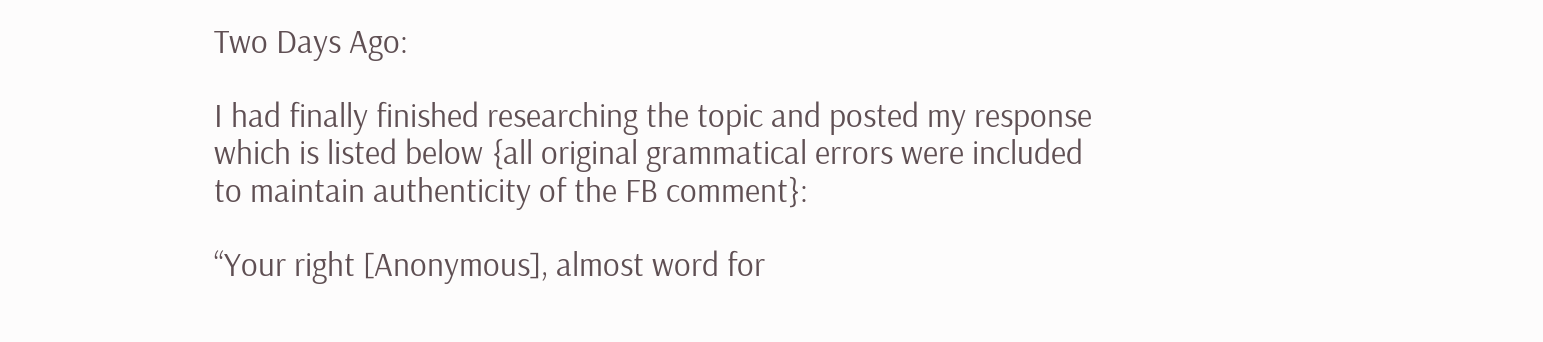Two Days Ago:

I had finally finished researching the topic and posted my response which is listed below {all original grammatical errors were included to maintain authenticity of the FB comment}:

“Your right [Anonymous], almost word for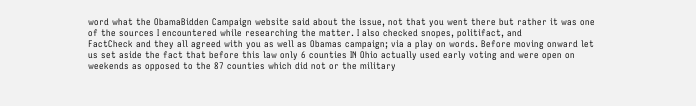word what the ObamaBidden Campaign website said about the issue, not that you went there but rather it was one of the sources I encountered while researching the matter. I also checked snopes, politifact, and
FactCheck and they all agreed with you as well as Obamas campaign; via a play on words. Before moving onward let us set aside the fact that before this law only 6 counties IN Ohio actually used early voting and were open on weekends as opposed to the 87 counties which did not or the military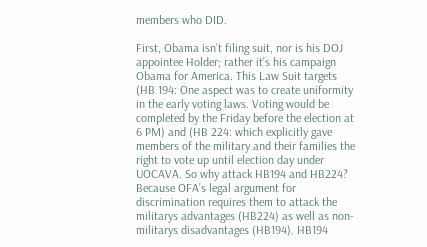members who DID.

First, Obama isn’t filing suit, nor is his DOJ appointee Holder; rather it’s his campaign Obama for America. This Law Suit targets (HB 194: One aspect was to create uniformity in the early voting laws. Voting would be completed by the Friday before the election at 6 PM) and (HB 224: which explicitly gave members of the military and their families the right to vote up until election day under UOCAVA. So why attack HB194 and HB224? Because OFA’s legal argument for discrimination requires them to attack the militarys advantages (HB224) as well as non-militarys disadvantages (HB194). HB194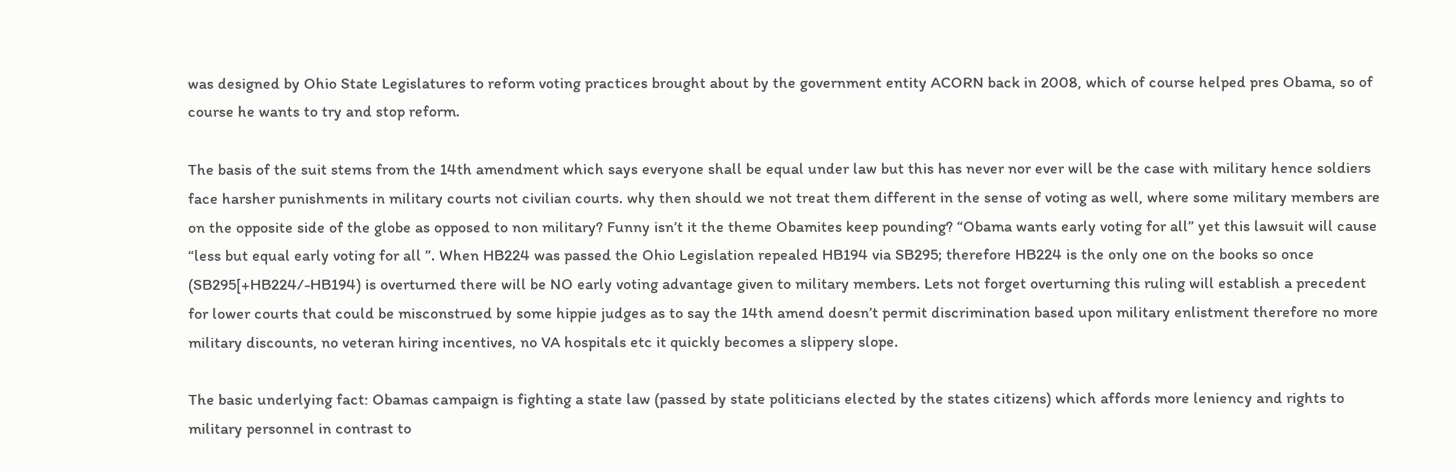was designed by Ohio State Legislatures to reform voting practices brought about by the government entity ACORN back in 2008, which of course helped pres Obama, so of course he wants to try and stop reform.

The basis of the suit stems from the 14th amendment which says everyone shall be equal under law but this has never nor ever will be the case with military hence soldiers face harsher punishments in military courts not civilian courts. why then should we not treat them different in the sense of voting as well, where some military members are on the opposite side of the globe as opposed to non military? Funny isn’t it the theme Obamites keep pounding? “Obama wants early voting for all” yet this lawsuit will cause “less but equal early voting for all ”. When HB224 was passed the Ohio Legislation repealed HB194 via SB295; therefore HB224 is the only one on the books so once (SB295[+HB224/-HB194) is overturned there will be NO early voting advantage given to military members. Lets not forget overturning this ruling will establish a precedent for lower courts that could be misconstrued by some hippie judges as to say the 14th amend doesn’t permit discrimination based upon military enlistment therefore no more military discounts, no veteran hiring incentives, no VA hospitals etc it quickly becomes a slippery slope.

The basic underlying fact: Obamas campaign is fighting a state law (passed by state politicians elected by the states citizens) which affords more leniency and rights to military personnel in contrast to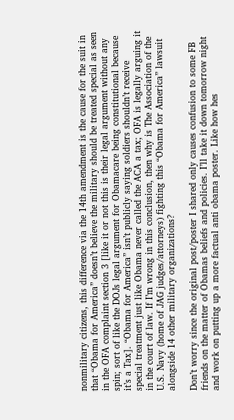nonmilitary citizens, this difference via the 14th amendment is the cause for the suit in that “Obama for America” doesn’t believe the military should be treated special as seen in the OFA complaint section 3 [like it or not this is their legal argument without any spin; sort of like the DOJs legal argument for Obamacare being constitutional because it’s a Tax]. “Obama for America” isn’t publicly saying soldiers shouldn’t receive special treatment just like Obama never called the ACA a tax; OFA is legally arguing it in the court of law. If I’m wrong in this conclusion, then why is The Association of the U.S. Navy (home of JAG judges/attorneys) fighting this “Obama for America” lawsuit alongside 14 other military organizations?

Don’t worry since the original post/poster I shared only causes confusion to some FB friends on the matter of Obamas beliefs and policies. I’ll take it down tomorrow night and work on putting up a more factual anti obama poster. Like how hes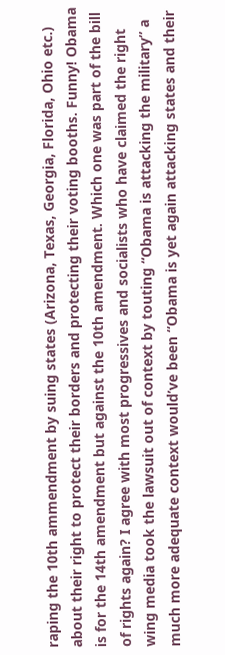raping the 10th ammendment by suing states (Arizona, Texas, Georgia, Florida, Ohio etc.) about their right to protect their borders and protecting their voting booths. Funny! Obama is for the 14th amendment but against the 10th amendment. Which one was part of the bill of rights again? I agree with most progressives and socialists who have claimed the right wing media took the lawsuit out of context by touting “Obama is attacking the military” a much more adequate context would’ve been “Obama is yet again attacking states and their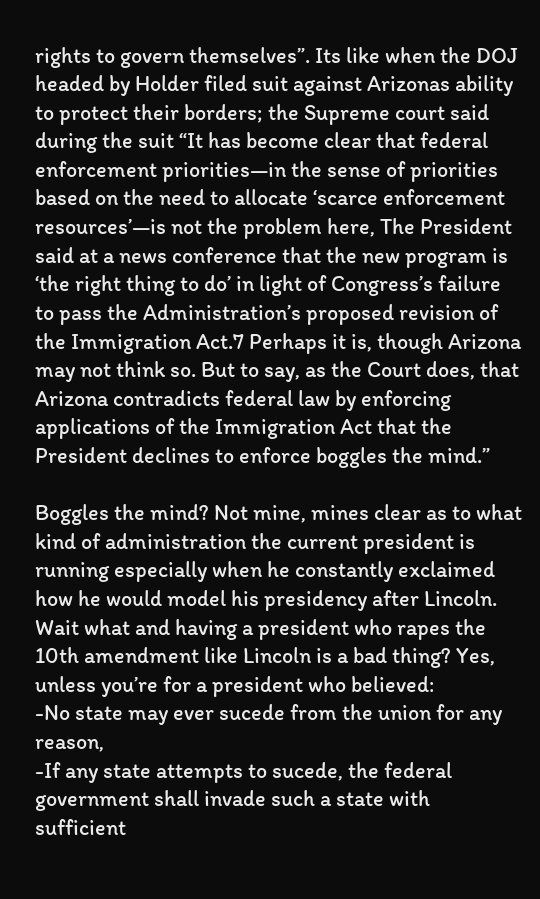rights to govern themselves”. Its like when the DOJ headed by Holder filed suit against Arizonas ability to protect their borders; the Supreme court said during the suit “It has become clear that federal enforcement priorities—in the sense of priorities based on the need to allocate ‘scarce enforcement resources’—is not the problem here, The President said at a news conference that the new program is ‘the right thing to do’ in light of Congress’s failure to pass the Administration’s proposed revision of the Immigration Act.7 Perhaps it is, though Arizona may not think so. But to say, as the Court does, that Arizona contradicts federal law by enforcing applications of the Immigration Act that the President declines to enforce boggles the mind.”

Boggles the mind? Not mine, mines clear as to what kind of administration the current president is running especially when he constantly exclaimed how he would model his presidency after Lincoln. Wait what and having a president who rapes the 10th amendment like Lincoln is a bad thing? Yes, unless you’re for a president who believed:
-No state may ever sucede from the union for any reason,
-If any state attempts to sucede, the federal government shall invade such a state with sufficient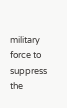military force to suppress the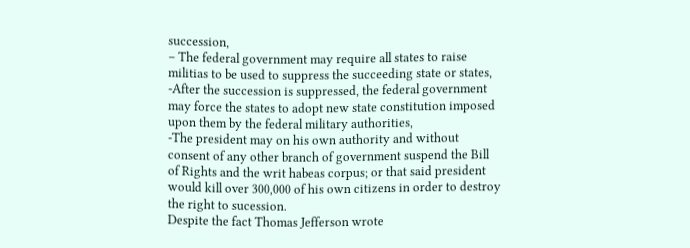succession,
– The federal government may require all states to raise militias to be used to suppress the succeeding state or states,
-After the succession is suppressed, the federal government may force the states to adopt new state constitution imposed upon them by the federal military authorities,
-The president may on his own authority and without consent of any other branch of government suspend the Bill of Rights and the writ habeas corpus; or that said president would kill over 300,000 of his own citizens in order to destroy the right to sucession.
Despite the fact Thomas Jefferson wrote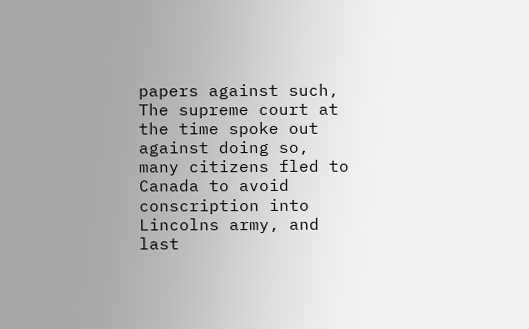papers against such, The supreme court at the time spoke out against doing so, many citizens fled to Canada to avoid conscription into Lincolns army, and last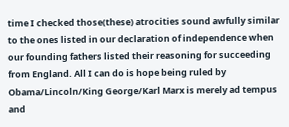time I checked those(these) atrocities sound awfully similar to the ones listed in our declaration of independence when our founding fathers listed their reasoning for succeeding from England. All I can do is hope being ruled by Obama/Lincoln/King George/Karl Marx is merely ad tempus and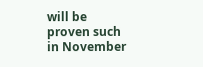will be proven such in November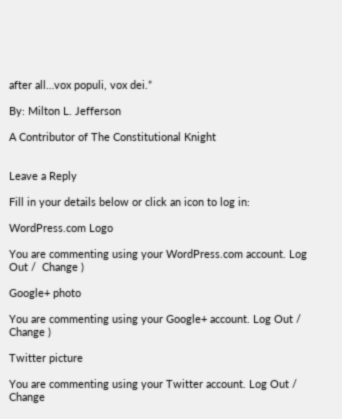after all…vox populi, vox dei.”

By: Milton L. Jefferson

A Contributor of The Constitutional Knight


Leave a Reply

Fill in your details below or click an icon to log in:

WordPress.com Logo

You are commenting using your WordPress.com account. Log Out /  Change )

Google+ photo

You are commenting using your Google+ account. Log Out /  Change )

Twitter picture

You are commenting using your Twitter account. Log Out /  Change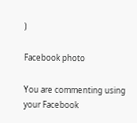)

Facebook photo

You are commenting using your Facebook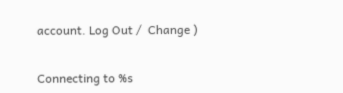account. Log Out /  Change )


Connecting to %s